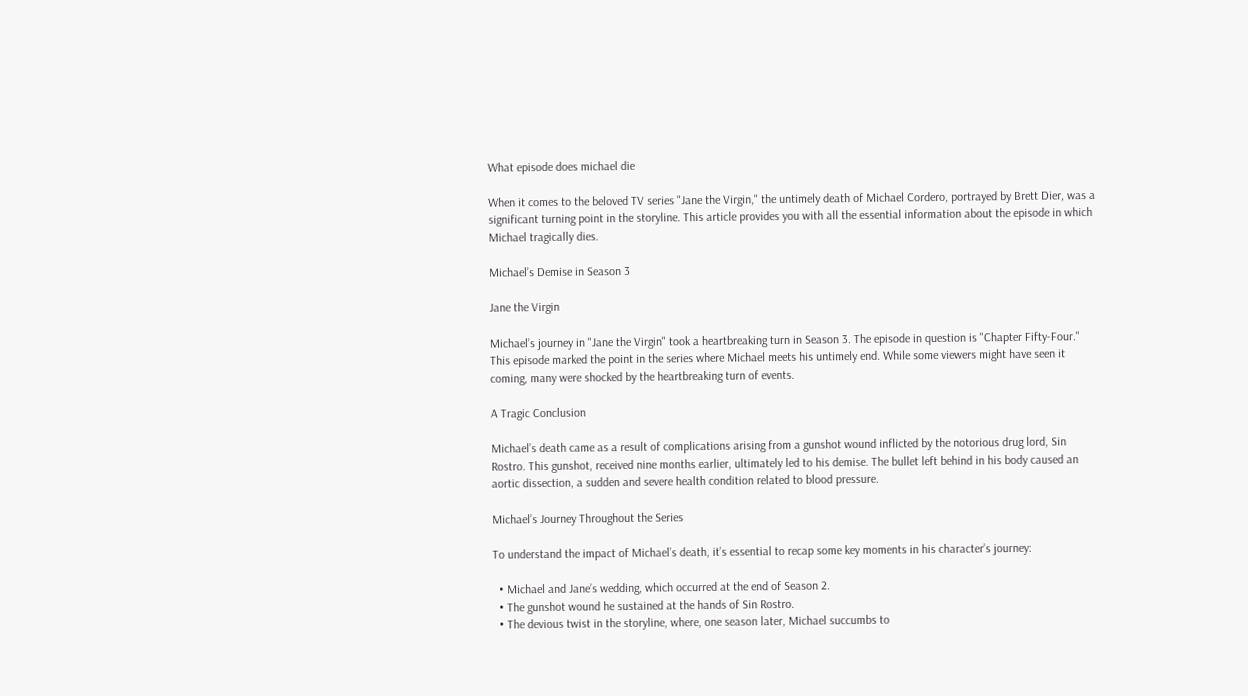What episode does michael die

When it comes to the beloved TV series "Jane the Virgin," the untimely death of Michael Cordero, portrayed by Brett Dier, was a significant turning point in the storyline. This article provides you with all the essential information about the episode in which Michael tragically dies.

Michael’s Demise in Season 3

Jane the Virgin

Michael’s journey in "Jane the Virgin" took a heartbreaking turn in Season 3. The episode in question is "Chapter Fifty-Four." This episode marked the point in the series where Michael meets his untimely end. While some viewers might have seen it coming, many were shocked by the heartbreaking turn of events.

A Tragic Conclusion

Michael’s death came as a result of complications arising from a gunshot wound inflicted by the notorious drug lord, Sin Rostro. This gunshot, received nine months earlier, ultimately led to his demise. The bullet left behind in his body caused an aortic dissection, a sudden and severe health condition related to blood pressure.

Michael’s Journey Throughout the Series

To understand the impact of Michael’s death, it’s essential to recap some key moments in his character’s journey:

  • Michael and Jane’s wedding, which occurred at the end of Season 2.
  • The gunshot wound he sustained at the hands of Sin Rostro.
  • The devious twist in the storyline, where, one season later, Michael succumbs to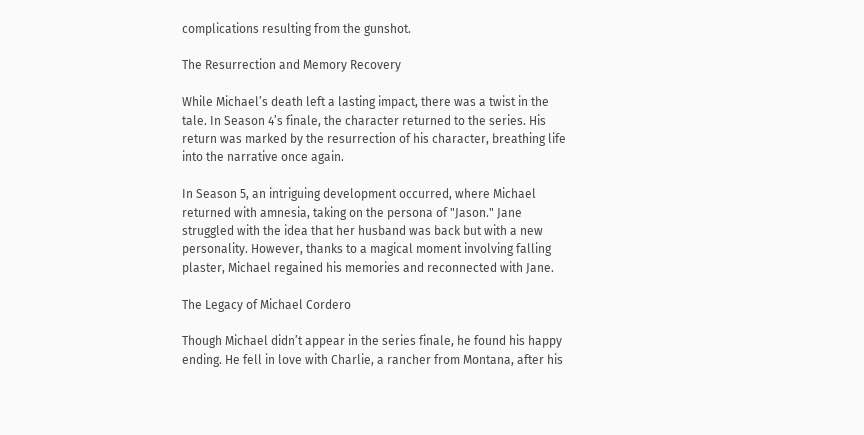complications resulting from the gunshot.

The Resurrection and Memory Recovery

While Michael’s death left a lasting impact, there was a twist in the tale. In Season 4’s finale, the character returned to the series. His return was marked by the resurrection of his character, breathing life into the narrative once again.

In Season 5, an intriguing development occurred, where Michael returned with amnesia, taking on the persona of "Jason." Jane struggled with the idea that her husband was back but with a new personality. However, thanks to a magical moment involving falling plaster, Michael regained his memories and reconnected with Jane.

The Legacy of Michael Cordero

Though Michael didn’t appear in the series finale, he found his happy ending. He fell in love with Charlie, a rancher from Montana, after his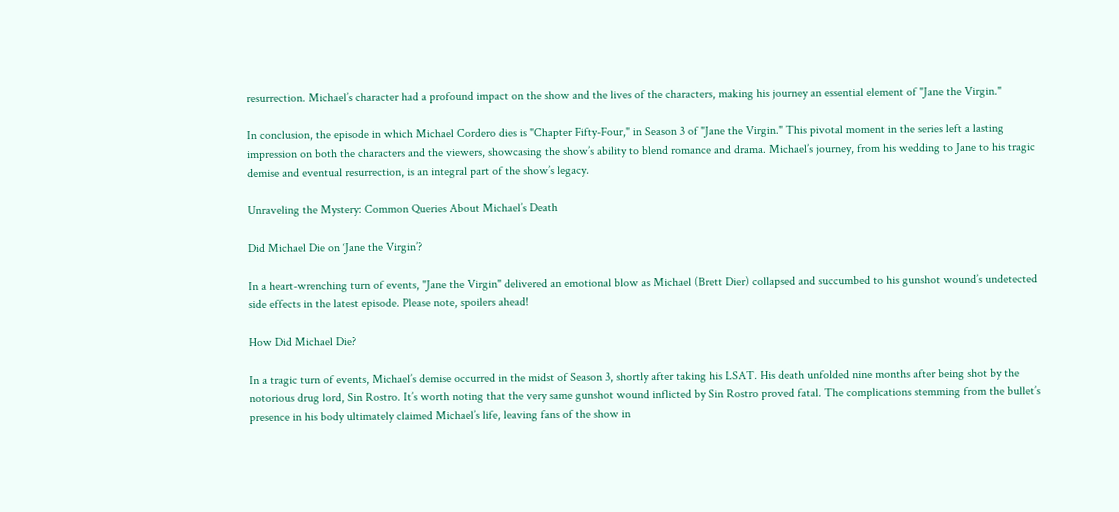resurrection. Michael’s character had a profound impact on the show and the lives of the characters, making his journey an essential element of "Jane the Virgin."

In conclusion, the episode in which Michael Cordero dies is "Chapter Fifty-Four," in Season 3 of "Jane the Virgin." This pivotal moment in the series left a lasting impression on both the characters and the viewers, showcasing the show’s ability to blend romance and drama. Michael’s journey, from his wedding to Jane to his tragic demise and eventual resurrection, is an integral part of the show’s legacy.

Unraveling the Mystery: Common Queries About Michael’s Death

Did Michael Die on ‘Jane the Virgin’?

In a heart-wrenching turn of events, "Jane the Virgin" delivered an emotional blow as Michael (Brett Dier) collapsed and succumbed to his gunshot wound’s undetected side effects in the latest episode. Please note, spoilers ahead!

How Did Michael Die?

In a tragic turn of events, Michael’s demise occurred in the midst of Season 3, shortly after taking his LSAT. His death unfolded nine months after being shot by the notorious drug lord, Sin Rostro. It’s worth noting that the very same gunshot wound inflicted by Sin Rostro proved fatal. The complications stemming from the bullet’s presence in his body ultimately claimed Michael’s life, leaving fans of the show in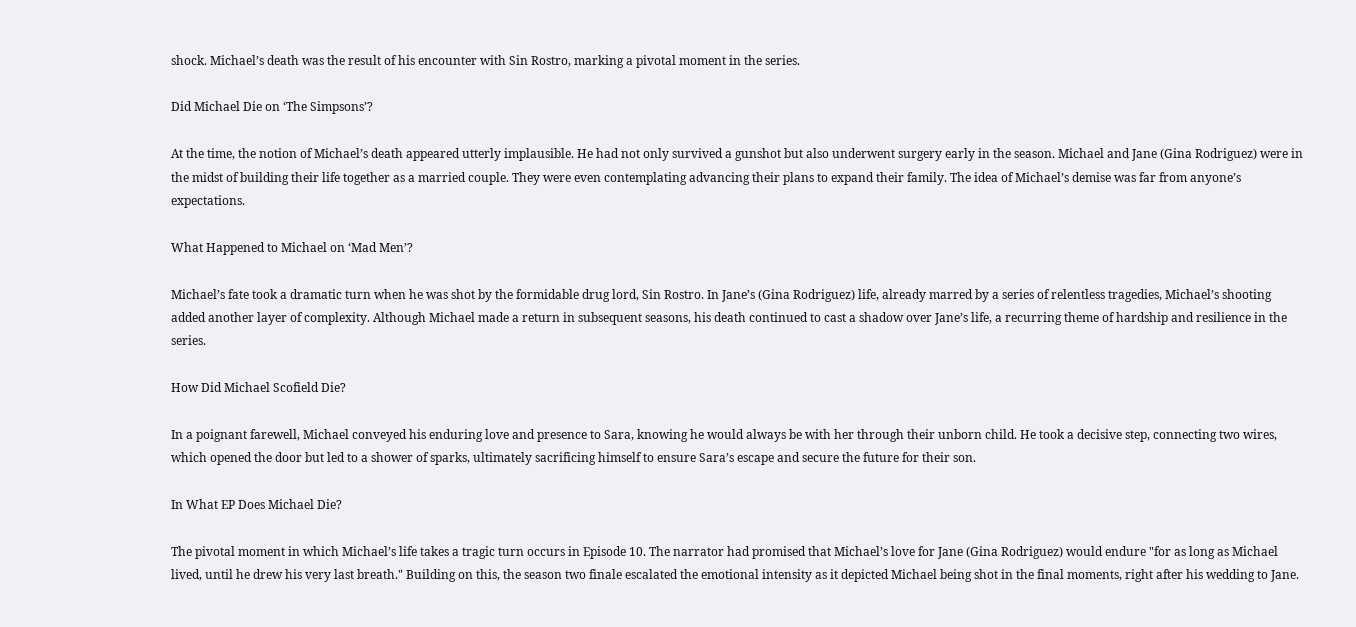shock. Michael’s death was the result of his encounter with Sin Rostro, marking a pivotal moment in the series.

Did Michael Die on ‘The Simpsons’?

At the time, the notion of Michael’s death appeared utterly implausible. He had not only survived a gunshot but also underwent surgery early in the season. Michael and Jane (Gina Rodriguez) were in the midst of building their life together as a married couple. They were even contemplating advancing their plans to expand their family. The idea of Michael’s demise was far from anyone’s expectations.

What Happened to Michael on ‘Mad Men’?

Michael’s fate took a dramatic turn when he was shot by the formidable drug lord, Sin Rostro. In Jane’s (Gina Rodriguez) life, already marred by a series of relentless tragedies, Michael’s shooting added another layer of complexity. Although Michael made a return in subsequent seasons, his death continued to cast a shadow over Jane’s life, a recurring theme of hardship and resilience in the series.

How Did Michael Scofield Die?

In a poignant farewell, Michael conveyed his enduring love and presence to Sara, knowing he would always be with her through their unborn child. He took a decisive step, connecting two wires, which opened the door but led to a shower of sparks, ultimately sacrificing himself to ensure Sara’s escape and secure the future for their son.

In What EP Does Michael Die?

The pivotal moment in which Michael’s life takes a tragic turn occurs in Episode 10. The narrator had promised that Michael’s love for Jane (Gina Rodriguez) would endure "for as long as Michael lived, until he drew his very last breath." Building on this, the season two finale escalated the emotional intensity as it depicted Michael being shot in the final moments, right after his wedding to Jane.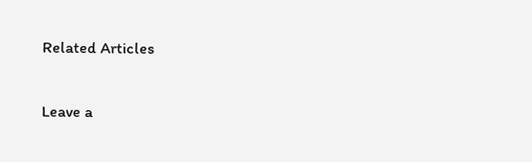Related Articles

Leave a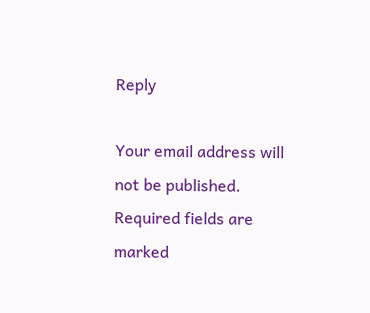Reply

Your email address will not be published. Required fields are marked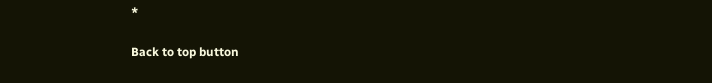*

Back to top button